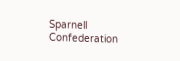Sparnell Confederation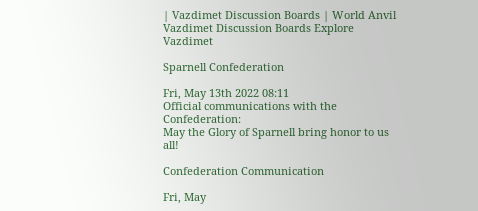| Vazdimet Discussion Boards | World Anvil
Vazdimet Discussion Boards Explore Vazdimet

Sparnell Confederation

Fri, May 13th 2022 08:11
Official communications with the Confederation:
May the Glory of Sparnell bring honor to us all!

Confederation Communication

Fri, May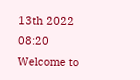13th 2022 08:20
Welcome to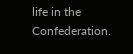life in the Confederation.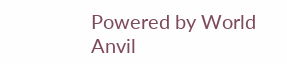Powered by World Anvil